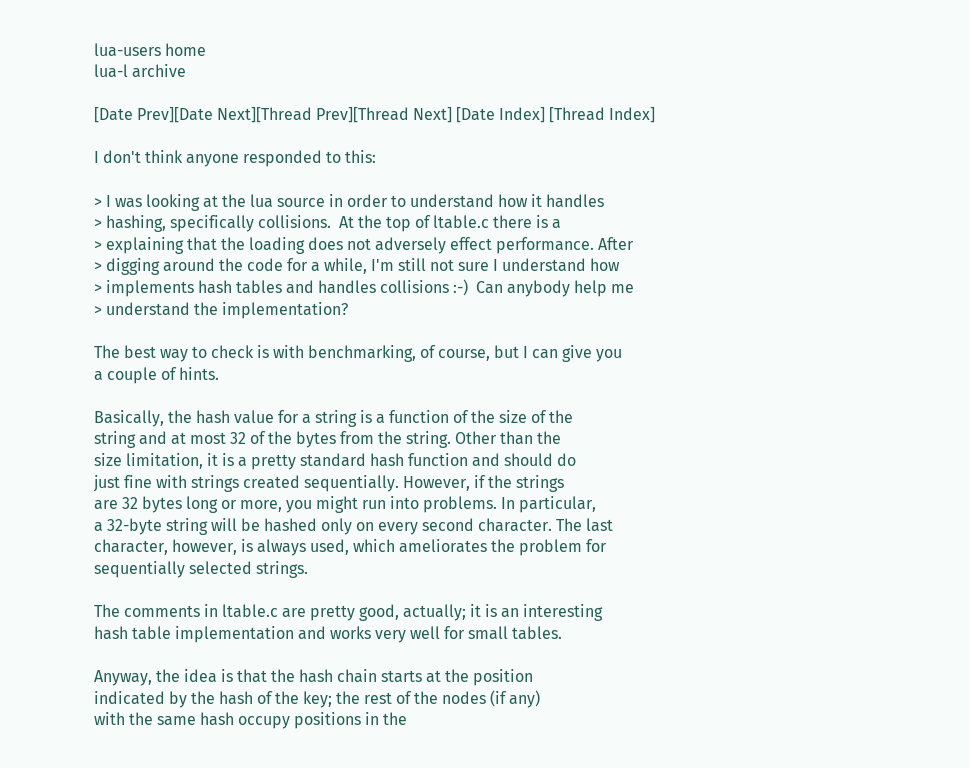lua-users home
lua-l archive

[Date Prev][Date Next][Thread Prev][Thread Next] [Date Index] [Thread Index]

I don't think anyone responded to this:

> I was looking at the lua source in order to understand how it handles
> hashing, specifically collisions.  At the top of ltable.c there is a
> explaining that the loading does not adversely effect performance. After
> digging around the code for a while, I'm still not sure I understand how
> implements hash tables and handles collisions :-)  Can anybody help me
> understand the implementation?

The best way to check is with benchmarking, of course, but I can give you
a couple of hints.

Basically, the hash value for a string is a function of the size of the
string and at most 32 of the bytes from the string. Other than the
size limitation, it is a pretty standard hash function and should do
just fine with strings created sequentially. However, if the strings
are 32 bytes long or more, you might run into problems. In particular,
a 32-byte string will be hashed only on every second character. The last
character, however, is always used, which ameliorates the problem for
sequentially selected strings.

The comments in ltable.c are pretty good, actually; it is an interesting
hash table implementation and works very well for small tables.

Anyway, the idea is that the hash chain starts at the position
indicated by the hash of the key; the rest of the nodes (if any)
with the same hash occupy positions in the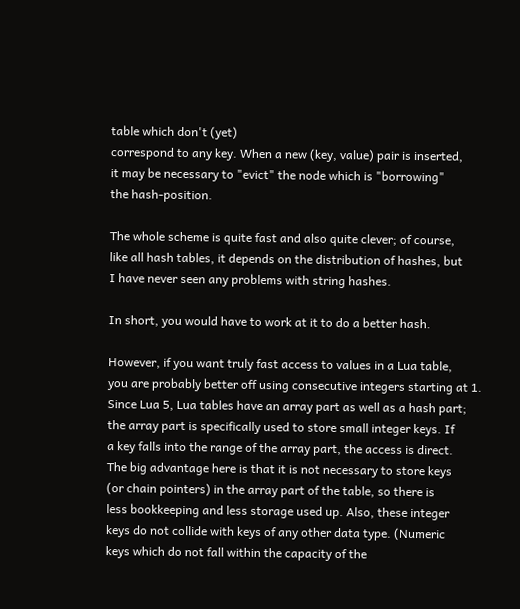table which don't (yet)
correspond to any key. When a new (key, value) pair is inserted,
it may be necessary to "evict" the node which is "borrowing"
the hash-position.

The whole scheme is quite fast and also quite clever; of course,
like all hash tables, it depends on the distribution of hashes, but
I have never seen any problems with string hashes.

In short, you would have to work at it to do a better hash.

However, if you want truly fast access to values in a Lua table,
you are probably better off using consecutive integers starting at 1.
Since Lua 5, Lua tables have an array part as well as a hash part;
the array part is specifically used to store small integer keys. If
a key falls into the range of the array part, the access is direct.
The big advantage here is that it is not necessary to store keys
(or chain pointers) in the array part of the table, so there is
less bookkeeping and less storage used up. Also, these integer
keys do not collide with keys of any other data type. (Numeric
keys which do not fall within the capacity of the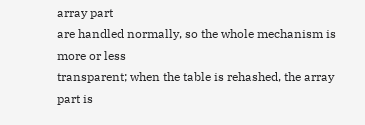array part
are handled normally, so the whole mechanism is more or less
transparent; when the table is rehashed, the array part is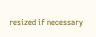resized if necessary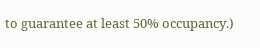to guarantee at least 50% occupancy.)